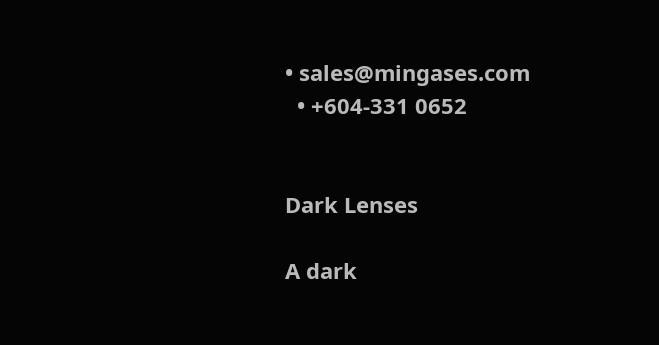• sales@mingases.com
  • +604-331 0652


Dark Lenses

A dark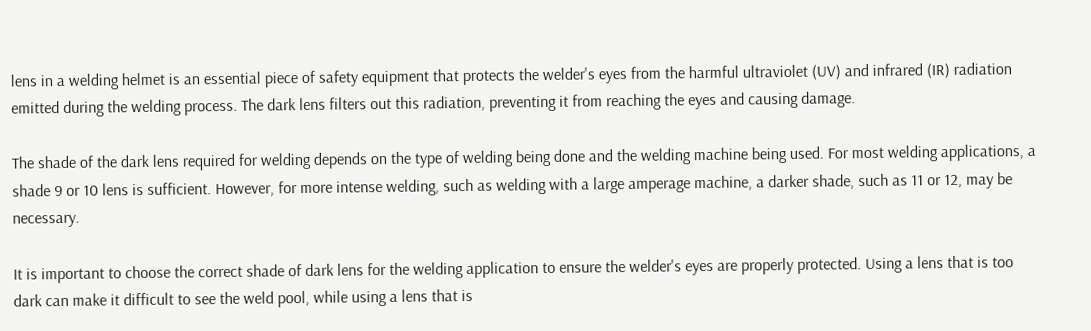lens in a welding helmet is an essential piece of safety equipment that protects the welder's eyes from the harmful ultraviolet (UV) and infrared (IR) radiation emitted during the welding process. The dark lens filters out this radiation, preventing it from reaching the eyes and causing damage.

The shade of the dark lens required for welding depends on the type of welding being done and the welding machine being used. For most welding applications, a shade 9 or 10 lens is sufficient. However, for more intense welding, such as welding with a large amperage machine, a darker shade, such as 11 or 12, may be necessary.

It is important to choose the correct shade of dark lens for the welding application to ensure the welder's eyes are properly protected. Using a lens that is too dark can make it difficult to see the weld pool, while using a lens that is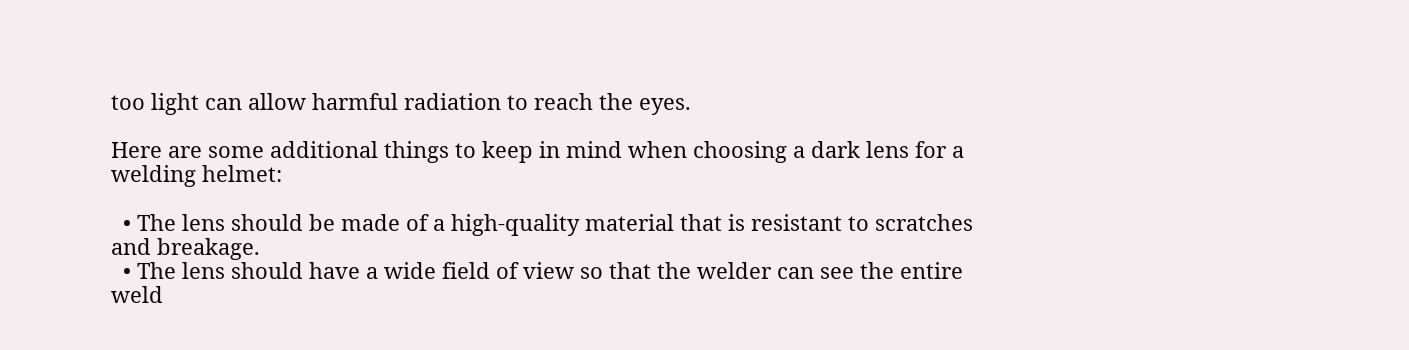too light can allow harmful radiation to reach the eyes.

Here are some additional things to keep in mind when choosing a dark lens for a welding helmet:

  • The lens should be made of a high-quality material that is resistant to scratches and breakage.
  • The lens should have a wide field of view so that the welder can see the entire weld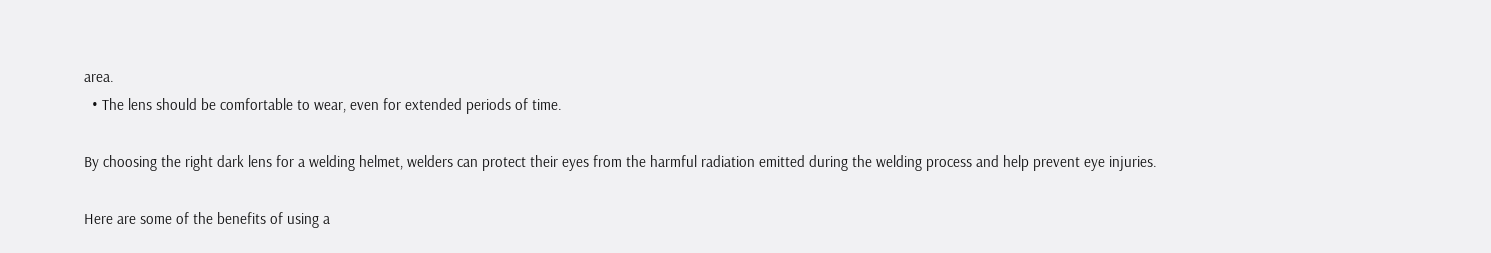area.
  • The lens should be comfortable to wear, even for extended periods of time.

By choosing the right dark lens for a welding helmet, welders can protect their eyes from the harmful radiation emitted during the welding process and help prevent eye injuries.

Here are some of the benefits of using a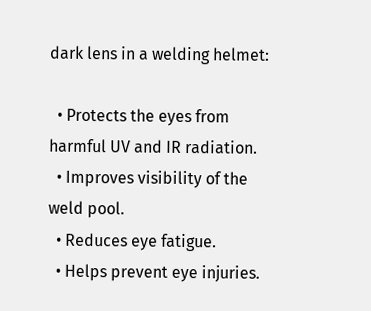dark lens in a welding helmet:

  • Protects the eyes from harmful UV and IR radiation.
  • Improves visibility of the weld pool.
  • Reduces eye fatigue.
  • Helps prevent eye injuries.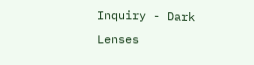Inquiry - Dark Lenses